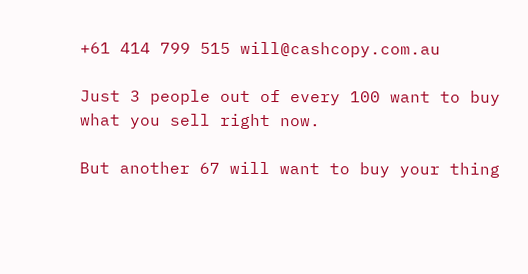+61 414 799 515 will@cashcopy.com.au

Just 3 people out of every 100 want to buy what you sell right now.

But another 67 will want to buy your thing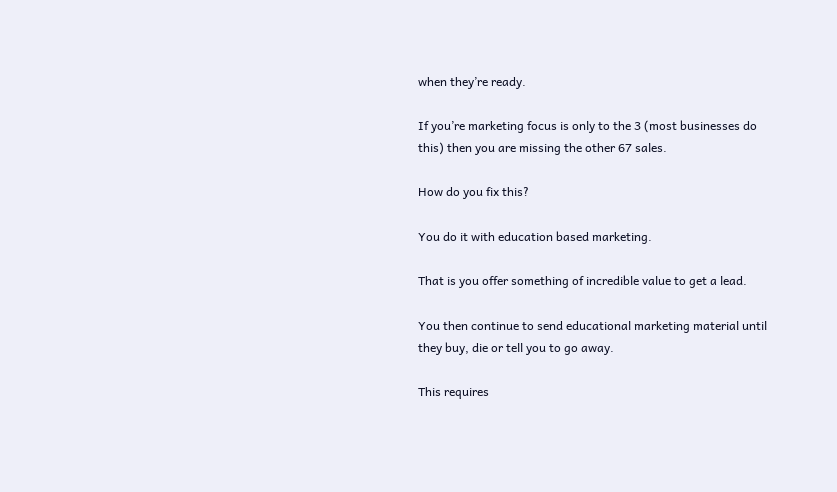when they’re ready.

If you’re marketing focus is only to the 3 (most businesses do this) then you are missing the other 67 sales.

How do you fix this?

You do it with education based marketing.

That is you offer something of incredible value to get a lead.

You then continue to send educational marketing material until they buy, die or tell you to go away.

This requires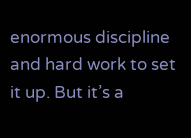enormous discipline and hard work to set it up. But it’s a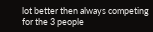lot better then always competing for the 3 people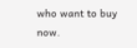who want to buy now.